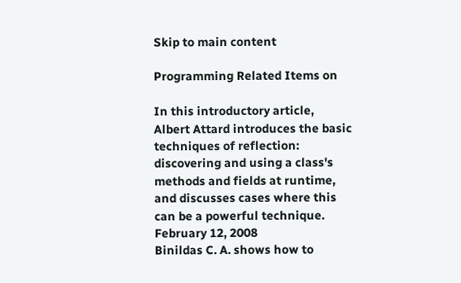Skip to main content

Programming Related Items on

In this introductory article, Albert Attard introduces the basic techniques of reflection: discovering and using a class's methods and fields at runtime, and discusses cases where this can be a powerful technique.
February 12, 2008
Binildas C. A. shows how to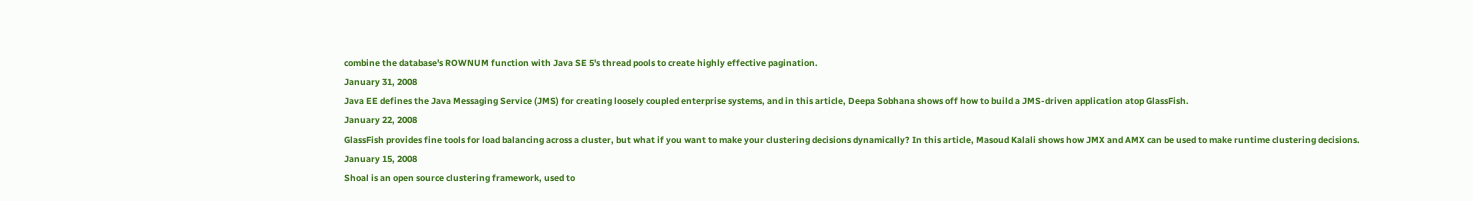combine the database's ROWNUM function with Java SE 5's thread pools to create highly effective pagination.
January 31, 2008
Java EE defines the Java Messaging Service (JMS) for creating loosely coupled enterprise systems, and in this article, Deepa Sobhana shows off how to build a JMS-driven application atop GlassFish.
January 22, 2008
GlassFish provides fine tools for load balancing across a cluster, but what if you want to make your clustering decisions dynamically? In this article, Masoud Kalali shows how JMX and AMX can be used to make runtime clustering decisions.
January 15, 2008
Shoal is an open source clustering framework, used to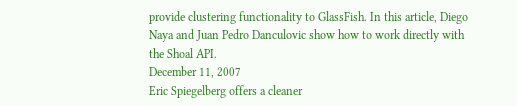provide clustering functionality to GlassFish. In this article, Diego Naya and Juan Pedro Danculovic show how to work directly with the Shoal API.
December 11, 2007
Eric Spiegelberg offers a cleaner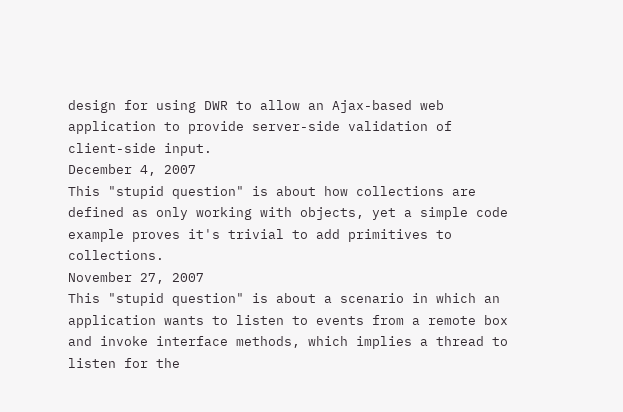design for using DWR to allow an Ajax-based web application to provide server-side validation of client-side input.
December 4, 2007
This "stupid question" is about how collections are defined as only working with objects, yet a simple code example proves it's trivial to add primitives to collections.
November 27, 2007
This "stupid question" is about a scenario in which an application wants to listen to events from a remote box and invoke interface methods, which implies a thread to listen for the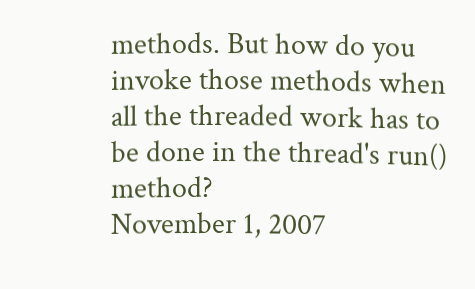methods. But how do you invoke those methods when all the threaded work has to be done in the thread's run() method?
November 1, 2007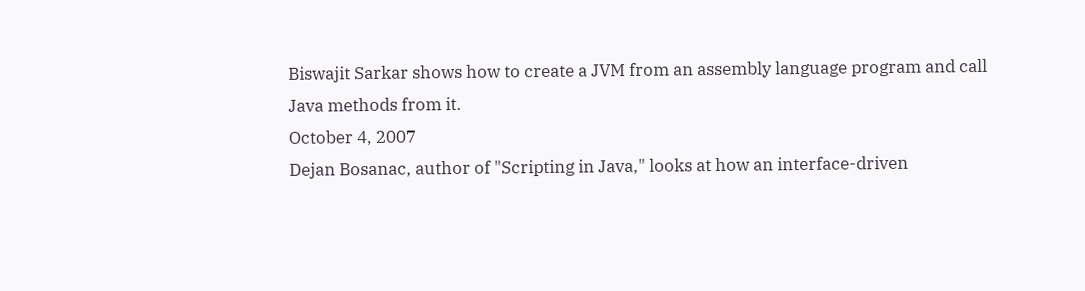Biswajit Sarkar shows how to create a JVM from an assembly language program and call Java methods from it.
October 4, 2007
Dejan Bosanac, author of "Scripting in Java," looks at how an interface-driven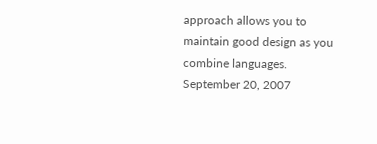approach allows you to maintain good design as you combine languages.
September 20, 2007